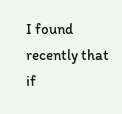I found recently that if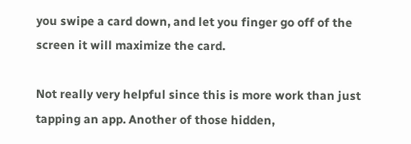you swipe a card down, and let you finger go off of the screen it will maximize the card.

Not really very helpful since this is more work than just tapping an app. Another of those hidden,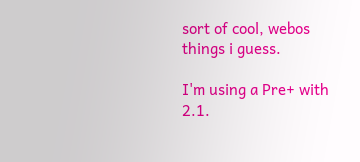sort of cool, webos things i guess.

I'm using a Pre+ with 2.1.